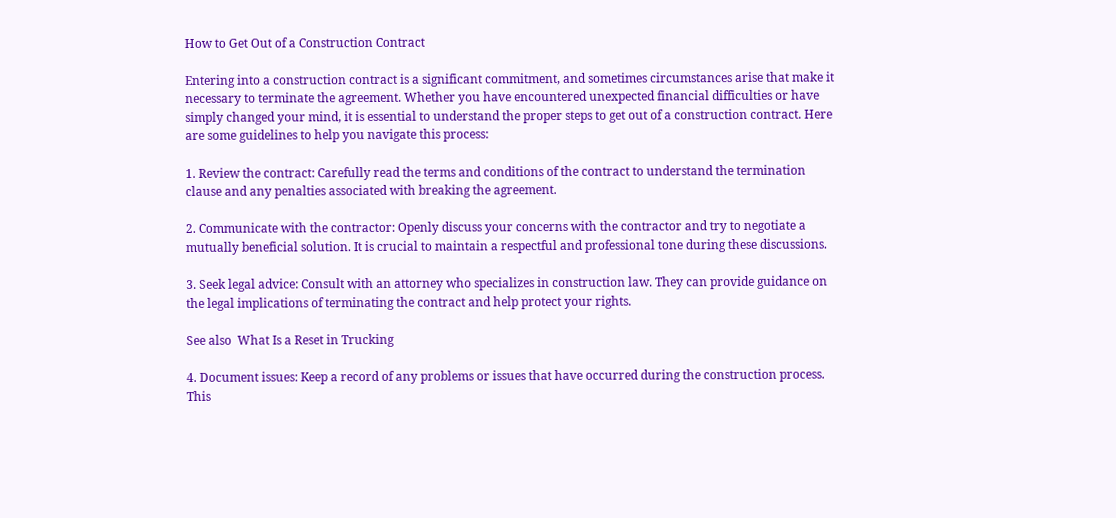How to Get Out of a Construction Contract

Entering into a construction contract is a significant commitment, and sometimes circumstances arise that make it necessary to terminate the agreement. Whether you have encountered unexpected financial difficulties or have simply changed your mind, it is essential to understand the proper steps to get out of a construction contract. Here are some guidelines to help you navigate this process:

1. Review the contract: Carefully read the terms and conditions of the contract to understand the termination clause and any penalties associated with breaking the agreement.

2. Communicate with the contractor: Openly discuss your concerns with the contractor and try to negotiate a mutually beneficial solution. It is crucial to maintain a respectful and professional tone during these discussions.

3. Seek legal advice: Consult with an attorney who specializes in construction law. They can provide guidance on the legal implications of terminating the contract and help protect your rights.

See also  What Is a Reset in Trucking

4. Document issues: Keep a record of any problems or issues that have occurred during the construction process. This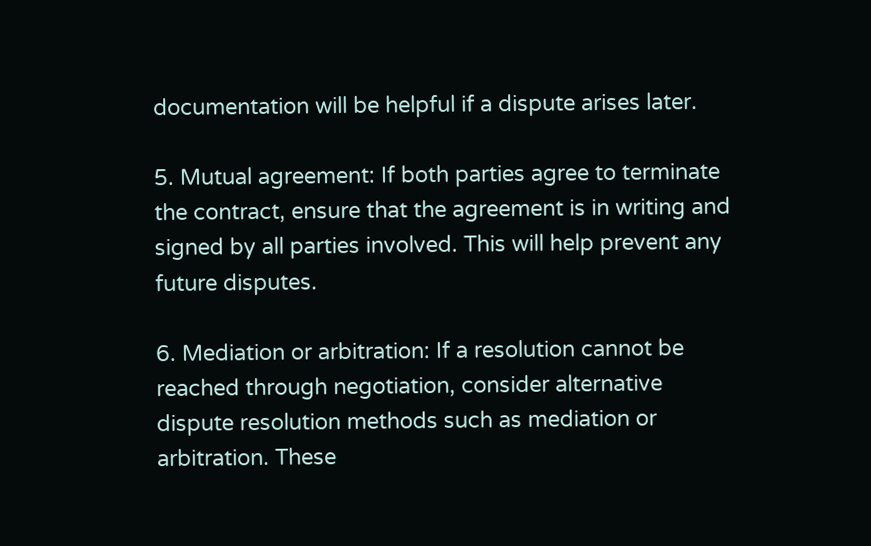documentation will be helpful if a dispute arises later.

5. Mutual agreement: If both parties agree to terminate the contract, ensure that the agreement is in writing and signed by all parties involved. This will help prevent any future disputes.

6. Mediation or arbitration: If a resolution cannot be reached through negotiation, consider alternative dispute resolution methods such as mediation or arbitration. These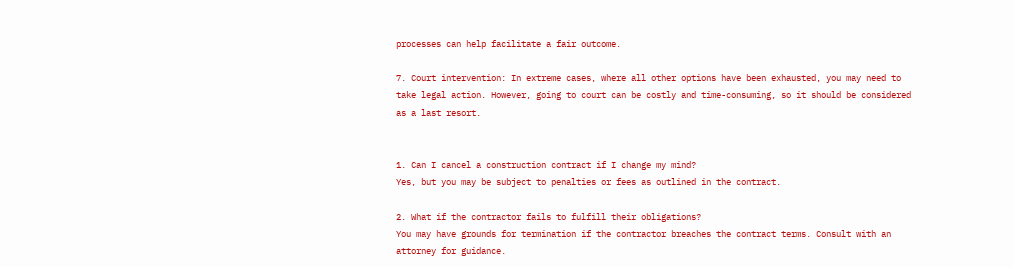processes can help facilitate a fair outcome.

7. Court intervention: In extreme cases, where all other options have been exhausted, you may need to take legal action. However, going to court can be costly and time-consuming, so it should be considered as a last resort.


1. Can I cancel a construction contract if I change my mind?
Yes, but you may be subject to penalties or fees as outlined in the contract.

2. What if the contractor fails to fulfill their obligations?
You may have grounds for termination if the contractor breaches the contract terms. Consult with an attorney for guidance.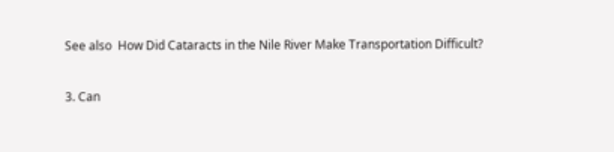See also  How Did Cataracts in the Nile River Make Transportation Difficult?

3. Can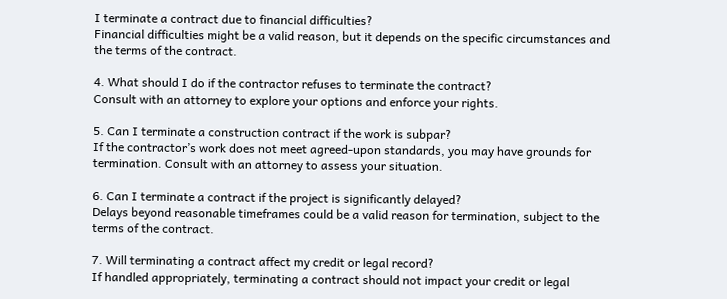I terminate a contract due to financial difficulties?
Financial difficulties might be a valid reason, but it depends on the specific circumstances and the terms of the contract.

4. What should I do if the contractor refuses to terminate the contract?
Consult with an attorney to explore your options and enforce your rights.

5. Can I terminate a construction contract if the work is subpar?
If the contractor’s work does not meet agreed-upon standards, you may have grounds for termination. Consult with an attorney to assess your situation.

6. Can I terminate a contract if the project is significantly delayed?
Delays beyond reasonable timeframes could be a valid reason for termination, subject to the terms of the contract.

7. Will terminating a contract affect my credit or legal record?
If handled appropriately, terminating a contract should not impact your credit or legal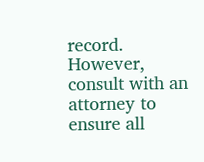record. However, consult with an attorney to ensure all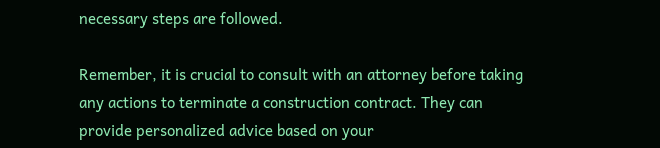necessary steps are followed.

Remember, it is crucial to consult with an attorney before taking any actions to terminate a construction contract. They can provide personalized advice based on your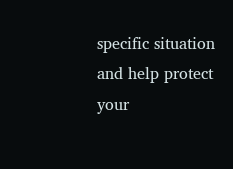specific situation and help protect your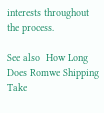interests throughout the process.

See also  How Long Does Romwe Shipping Take